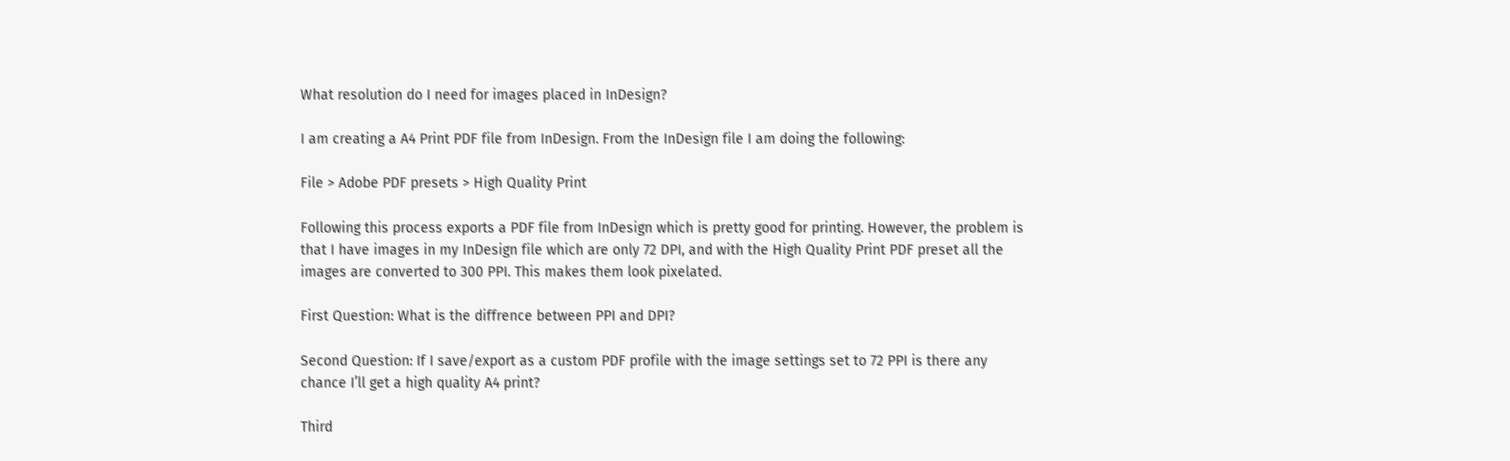What resolution do I need for images placed in InDesign?

I am creating a A4 Print PDF file from InDesign. From the InDesign file I am doing the following:

File > Adobe PDF presets > High Quality Print

Following this process exports a PDF file from InDesign which is pretty good for printing. However, the problem is that I have images in my InDesign file which are only 72 DPI, and with the High Quality Print PDF preset all the images are converted to 300 PPI. This makes them look pixelated.

First Question: What is the diffrence between PPI and DPI?

Second Question: If I save/export as a custom PDF profile with the image settings set to 72 PPI is there any chance I’ll get a high quality A4 print?

Third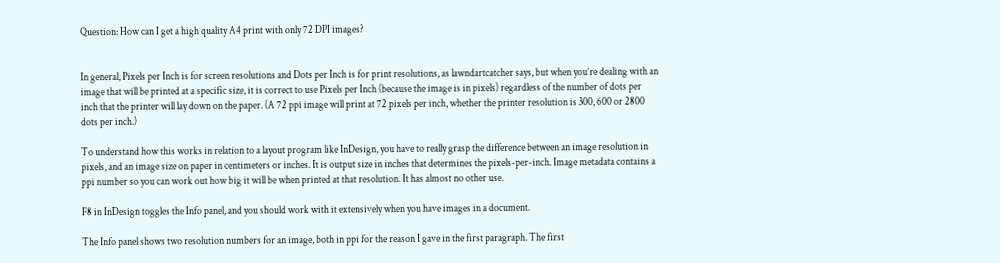Question: How can I get a high quality A4 print with only 72 DPI images?


In general, Pixels per Inch is for screen resolutions and Dots per Inch is for print resolutions, as lawndartcatcher says, but when you’re dealing with an image that will be printed at a specific size, it is correct to use Pixels per Inch (because the image is in pixels) regardless of the number of dots per inch that the printer will lay down on the paper. (A 72 ppi image will print at 72 pixels per inch, whether the printer resolution is 300, 600 or 2800 dots per inch.)

To understand how this works in relation to a layout program like InDesign, you have to really grasp the difference between an image resolution in pixels, and an image size on paper in centimeters or inches. It is output size in inches that determines the pixels-per-inch. Image metadata contains a ppi number so you can work out how big it will be when printed at that resolution. It has almost no other use.

F8 in InDesign toggles the Info panel, and you should work with it extensively when you have images in a document.

The Info panel shows two resolution numbers for an image, both in ppi for the reason I gave in the first paragraph. The first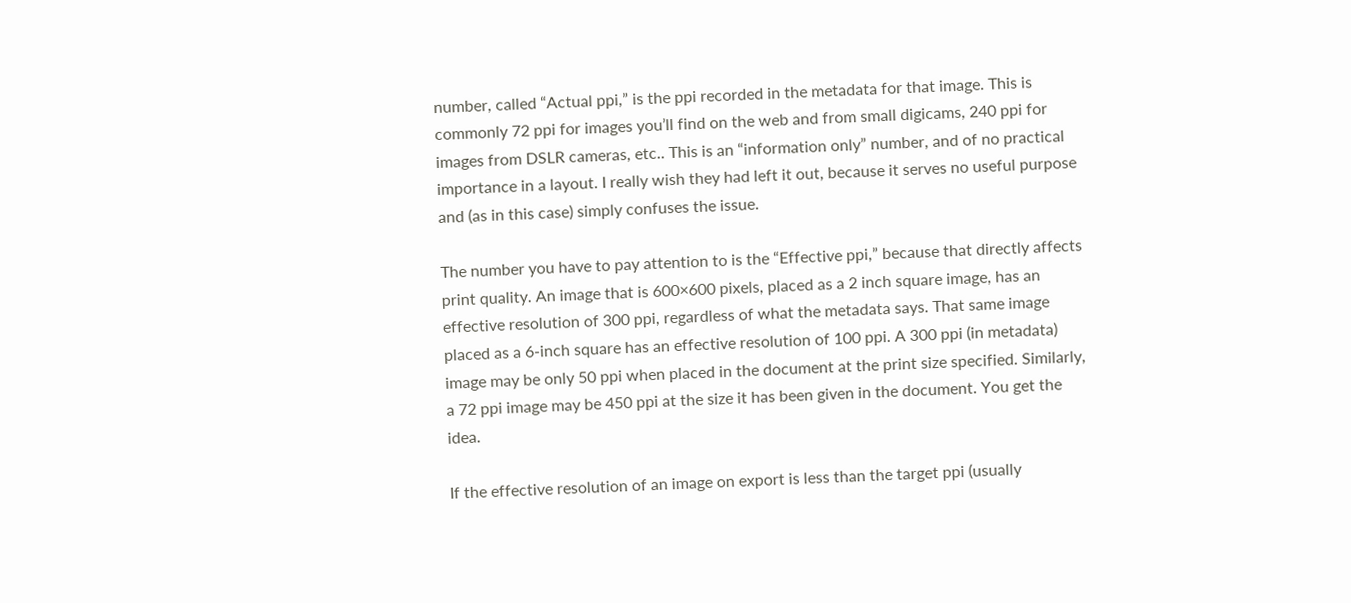number, called “Actual ppi,” is the ppi recorded in the metadata for that image. This is commonly 72 ppi for images you’ll find on the web and from small digicams, 240 ppi for images from DSLR cameras, etc.. This is an “information only” number, and of no practical importance in a layout. I really wish they had left it out, because it serves no useful purpose and (as in this case) simply confuses the issue.

The number you have to pay attention to is the “Effective ppi,” because that directly affects print quality. An image that is 600×600 pixels, placed as a 2 inch square image, has an effective resolution of 300 ppi, regardless of what the metadata says. That same image placed as a 6-inch square has an effective resolution of 100 ppi. A 300 ppi (in metadata) image may be only 50 ppi when placed in the document at the print size specified. Similarly, a 72 ppi image may be 450 ppi at the size it has been given in the document. You get the idea.

If the effective resolution of an image on export is less than the target ppi (usually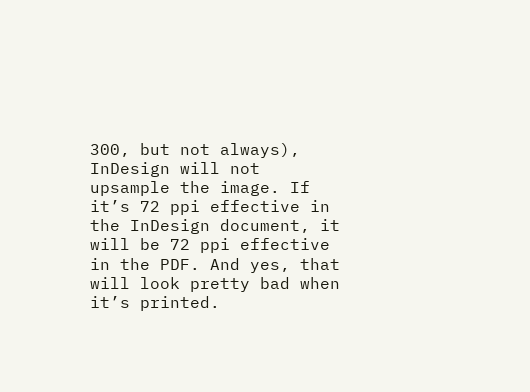300, but not always), InDesign will not upsample the image. If it’s 72 ppi effective in the InDesign document, it will be 72 ppi effective in the PDF. And yes, that will look pretty bad when it’s printed.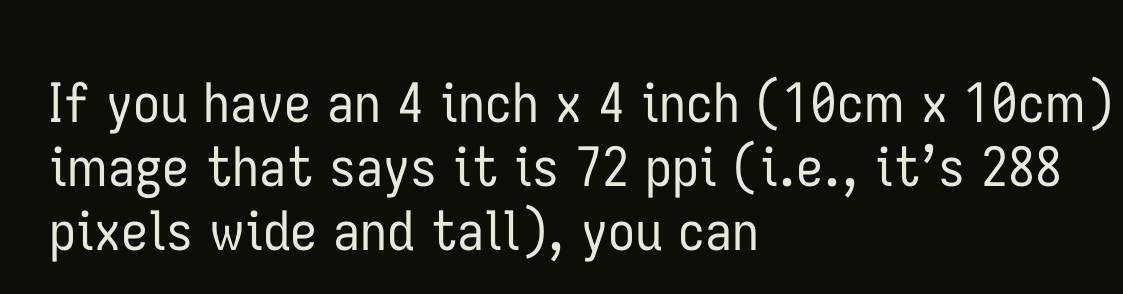If you have an 4 inch x 4 inch (10cm x 10cm) image that says it is 72 ppi (i.e., it’s 288 pixels wide and tall), you can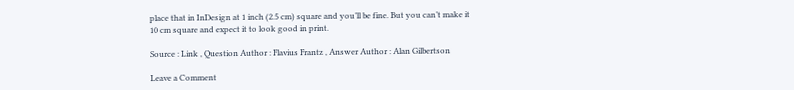place that in InDesign at 1 inch (2.5 cm) square and you’ll be fine. But you can’t make it 10 cm square and expect it to look good in print.

Source : Link , Question Author : Flavius Frantz , Answer Author : Alan Gilbertson

Leave a Comment